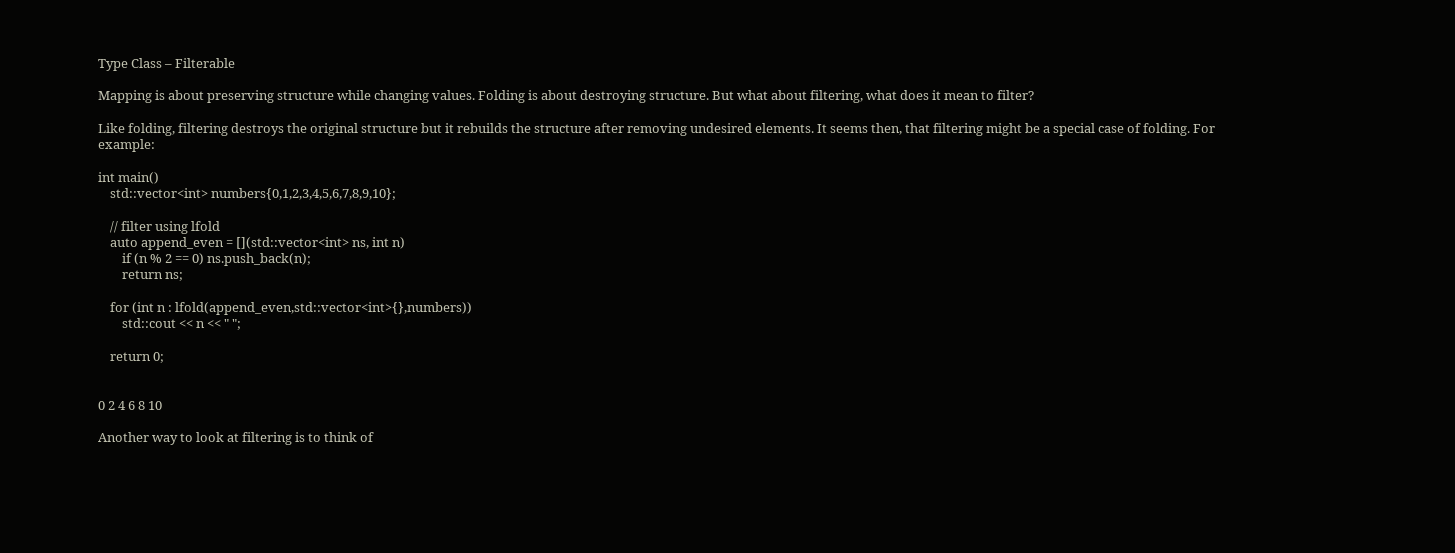Type Class – Filterable

Mapping is about preserving structure while changing values. Folding is about destroying structure. But what about filtering, what does it mean to filter?

Like folding, filtering destroys the original structure but it rebuilds the structure after removing undesired elements. It seems then, that filtering might be a special case of folding. For example:

int main()
    std::vector<int> numbers{0,1,2,3,4,5,6,7,8,9,10};

    // filter using lfold
    auto append_even = [](std::vector<int> ns, int n)
        if (n % 2 == 0) ns.push_back(n);
        return ns;

    for (int n : lfold(append_even,std::vector<int>{},numbers))
        std::cout << n << " ";

    return 0;


0 2 4 6 8 10

Another way to look at filtering is to think of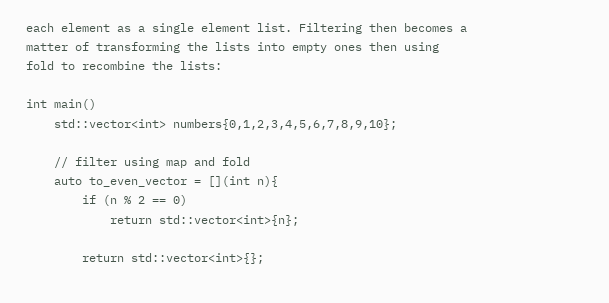each element as a single element list. Filtering then becomes a matter of transforming the lists into empty ones then using fold to recombine the lists:

int main()
    std::vector<int> numbers{0,1,2,3,4,5,6,7,8,9,10};

    // filter using map and fold
    auto to_even_vector = [](int n){
        if (n % 2 == 0)
            return std::vector<int>{n};

        return std::vector<int>{};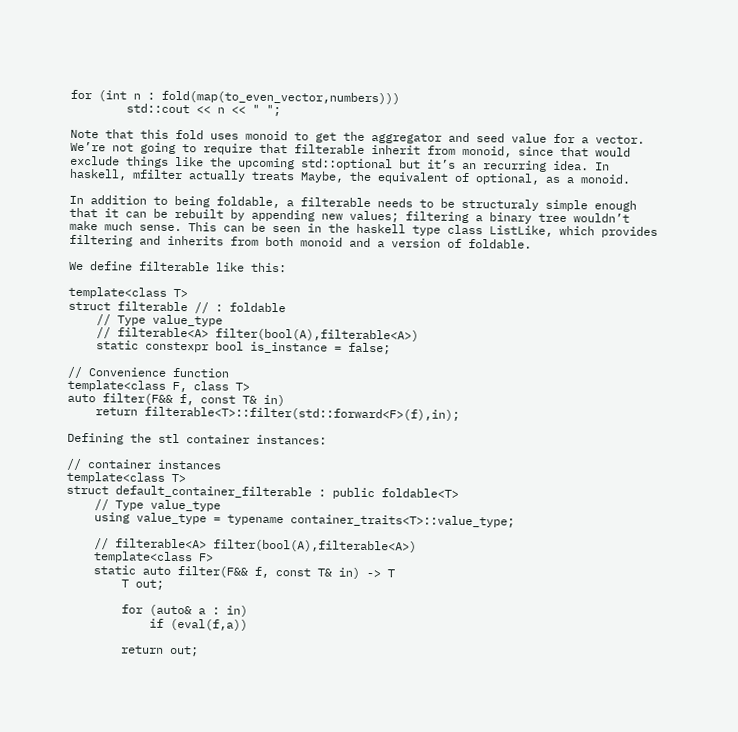for (int n : fold(map(to_even_vector,numbers)))
        std::cout << n << " ";

Note that this fold uses monoid to get the aggregator and seed value for a vector. We’re not going to require that filterable inherit from monoid, since that would exclude things like the upcoming std::optional but it’s an recurring idea. In haskell, mfilter actually treats Maybe, the equivalent of optional, as a monoid.

In addition to being foldable, a filterable needs to be structuraly simple enough that it can be rebuilt by appending new values; filtering a binary tree wouldn’t make much sense. This can be seen in the haskell type class ListLike, which provides filtering and inherits from both monoid and a version of foldable.

We define filterable like this:

template<class T>
struct filterable // : foldable
    // Type value_type
    // filterable<A> filter(bool(A),filterable<A>)
    static constexpr bool is_instance = false;

// Convenience function
template<class F, class T>
auto filter(F&& f, const T& in)
    return filterable<T>::filter(std::forward<F>(f),in);

Defining the stl container instances:

// container instances
template<class T>
struct default_container_filterable : public foldable<T>
    // Type value_type
    using value_type = typename container_traits<T>::value_type;

    // filterable<A> filter(bool(A),filterable<A>)
    template<class F>
    static auto filter(F&& f, const T& in) -> T
        T out;

        for (auto& a : in)
            if (eval(f,a))

        return out;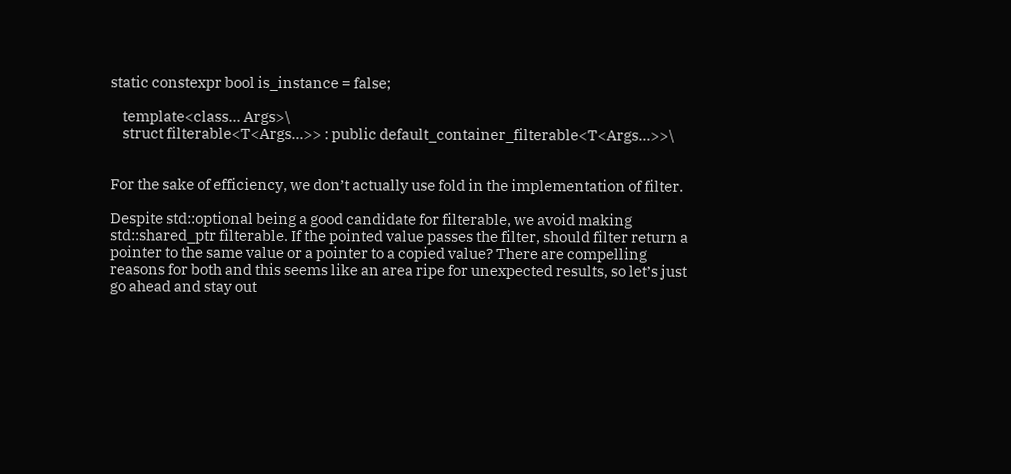static constexpr bool is_instance = false;

    template<class... Args>\
    struct filterable<T<Args...>> : public default_container_filterable<T<Args...>>\


For the sake of efficiency, we don’t actually use fold in the implementation of filter.

Despite std::optional being a good candidate for filterable, we avoid making std::shared_ptr filterable. If the pointed value passes the filter, should filter return a pointer to the same value or a pointer to a copied value? There are compelling reasons for both and this seems like an area ripe for unexpected results, so let’s just go ahead and stay out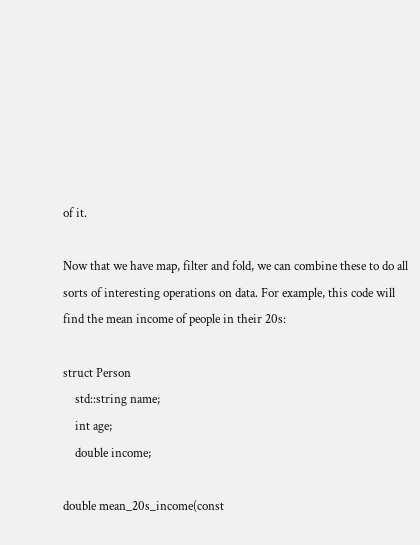of it.

Now that we have map, filter and fold, we can combine these to do all sorts of interesting operations on data. For example, this code will find the mean income of people in their 20s:

struct Person
    std::string name;
    int age;
    double income;

double mean_20s_income(const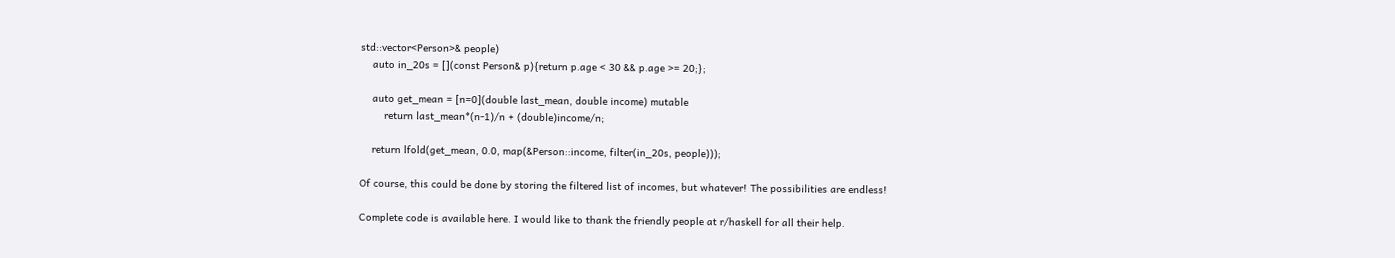std::vector<Person>& people)
    auto in_20s = [](const Person& p){return p.age < 30 && p.age >= 20;};

    auto get_mean = [n=0](double last_mean, double income) mutable
        return last_mean*(n-1)/n + (double)income/n;

    return lfold(get_mean, 0.0, map(&Person::income, filter(in_20s, people)));

Of course, this could be done by storing the filtered list of incomes, but whatever! The possibilities are endless!

Complete code is available here. I would like to thank the friendly people at r/haskell for all their help.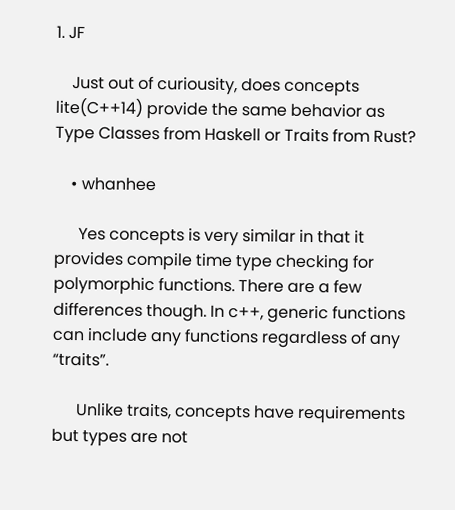1. JF

    Just out of curiousity, does concepts lite(C++14) provide the same behavior as Type Classes from Haskell or Traits from Rust?

    • whanhee

      Yes concepts is very similar in that it provides compile time type checking for polymorphic functions. There are a few differences though. In c++, generic functions can include any functions regardless of any “traits”.

      Unlike traits, concepts have requirements but types are not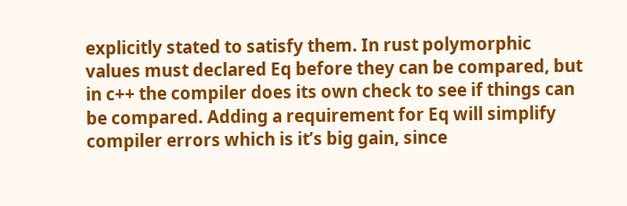explicitly stated to satisfy them. In rust polymorphic values must declared Eq before they can be compared, but in c++ the compiler does its own check to see if things can be compared. Adding a requirement for Eq will simplify compiler errors which is it’s big gain, since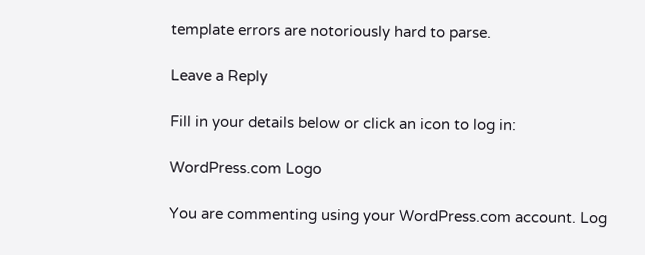template errors are notoriously hard to parse.

Leave a Reply

Fill in your details below or click an icon to log in:

WordPress.com Logo

You are commenting using your WordPress.com account. Log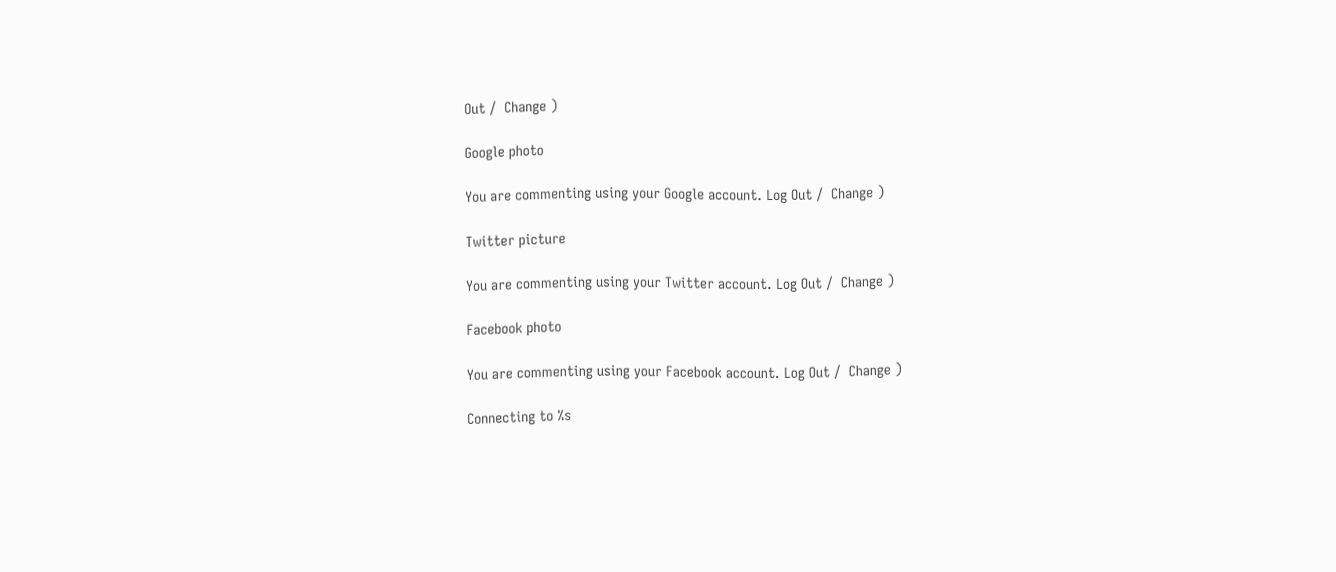Out /  Change )

Google photo

You are commenting using your Google account. Log Out /  Change )

Twitter picture

You are commenting using your Twitter account. Log Out /  Change )

Facebook photo

You are commenting using your Facebook account. Log Out /  Change )

Connecting to %s